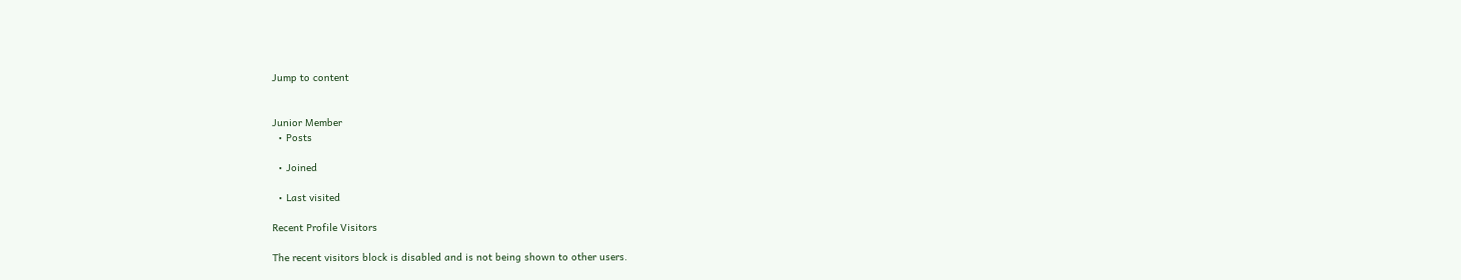Jump to content


Junior Member
  • Posts

  • Joined

  • Last visited

Recent Profile Visitors

The recent visitors block is disabled and is not being shown to other users.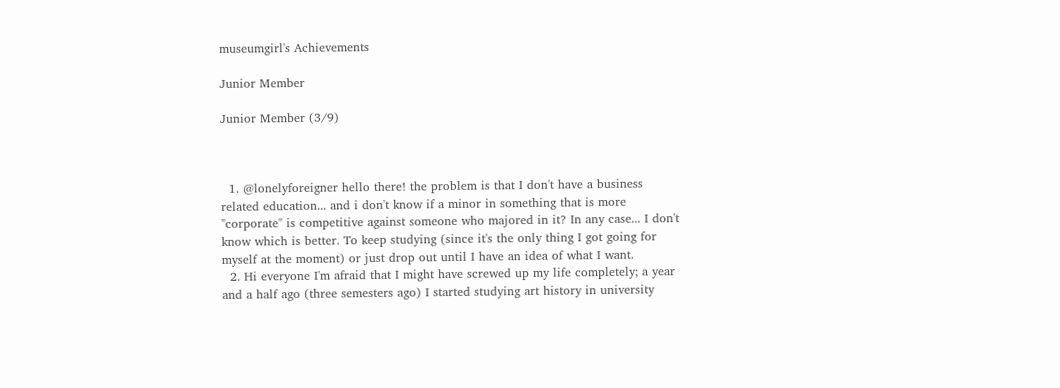museumgirl's Achievements

Junior Member

Junior Member (3/9)



  1. @lonelyforeigner hello there! the problem is that I don't have a business related education... and i don't know if a minor in something that is more "corporate" is competitive against someone who majored in it? In any case... I don't know which is better. To keep studying (since it's the only thing I got going for myself at the moment) or just drop out until I have an idea of what I want.
  2. Hi everyone I'm afraid that I might have screwed up my life completely; a year and a half ago (three semesters ago) I started studying art history in university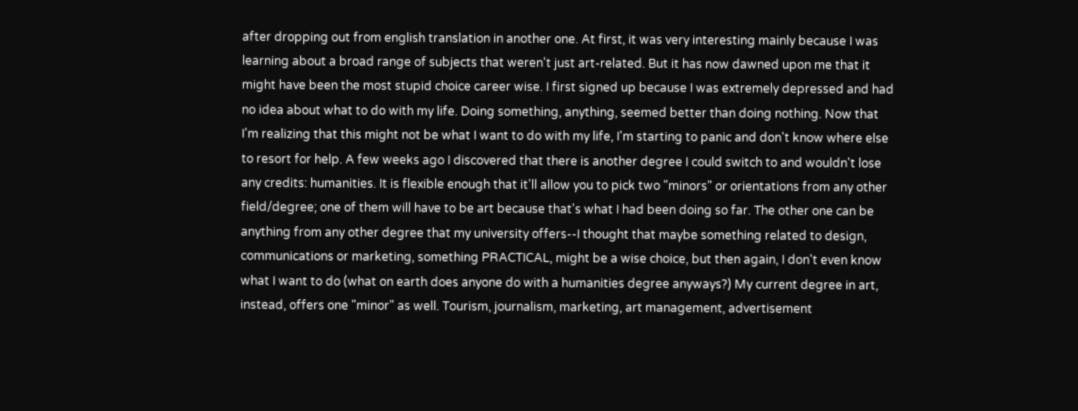after dropping out from english translation in another one. At first, it was very interesting mainly because I was learning about a broad range of subjects that weren't just art-related. But it has now dawned upon me that it might have been the most stupid choice career wise. I first signed up because I was extremely depressed and had no idea about what to do with my life. Doing something, anything, seemed better than doing nothing. Now that I'm realizing that this might not be what I want to do with my life, I'm starting to panic and don't know where else to resort for help. A few weeks ago I discovered that there is another degree I could switch to and wouldn't lose any credits: humanities. It is flexible enough that it'll allow you to pick two "minors" or orientations from any other field/degree; one of them will have to be art because that's what I had been doing so far. The other one can be anything from any other degree that my university offers--I thought that maybe something related to design, communications or marketing, something PRACTICAL, might be a wise choice, but then again, I don't even know what I want to do (what on earth does anyone do with a humanities degree anyways?) My current degree in art, instead, offers one "minor" as well. Tourism, journalism, marketing, art management, advertisement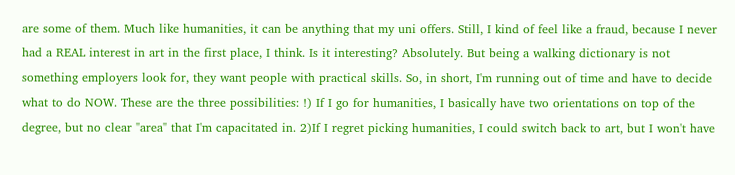are some of them. Much like humanities, it can be anything that my uni offers. Still, I kind of feel like a fraud, because I never had a REAL interest in art in the first place, I think. Is it interesting? Absolutely. But being a walking dictionary is not something employers look for, they want people with practical skills. So, in short, I'm running out of time and have to decide what to do NOW. These are the three possibilities: !) If I go for humanities, I basically have two orientations on top of the degree, but no clear "area" that I'm capacitated in. 2)If I regret picking humanities, I could switch back to art, but I won't have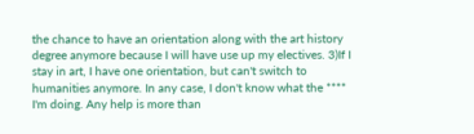the chance to have an orientation along with the art history degree anymore because I will have use up my electives. 3)If I stay in art, I have one orientation, but can't switch to humanities anymore. In any case, I don't know what the **** I'm doing. Any help is more than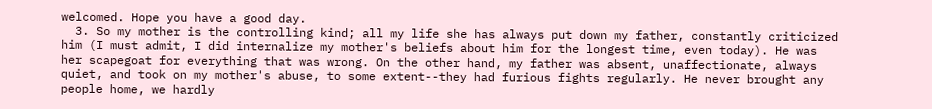welcomed. Hope you have a good day.
  3. So my mother is the controlling kind; all my life she has always put down my father, constantly criticized him (I must admit, I did internalize my mother's beliefs about him for the longest time, even today). He was her scapegoat for everything that was wrong. On the other hand, my father was absent, unaffectionate, always quiet, and took on my mother's abuse, to some extent--they had furious fights regularly. He never brought any people home, we hardly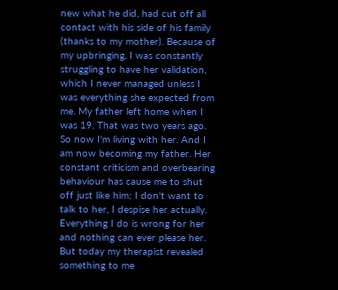new what he did, had cut off all contact with his side of his family (thanks to my mother). Because of my upbringing, I was constantly struggling to have her validation, which I never managed unless I was everything she expected from me. My father left home when I was 19. That was two years ago. So now I'm living with her. And I am now becoming my father. Her constant criticism and overbearing behaviour has cause me to shut off just like him; I don't want to talk to her, I despise her actually. Everything I do is wrong for her and nothing can ever please her. But today my therapist revealed something to me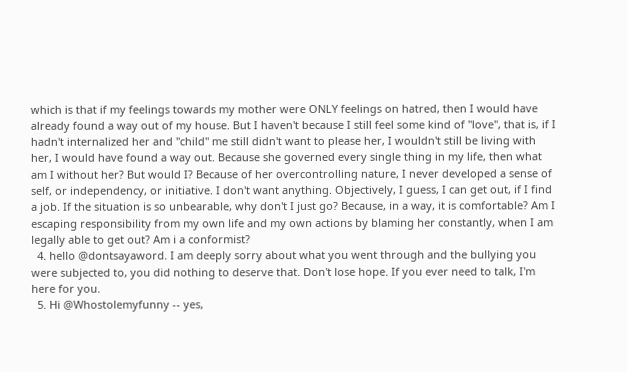which is that if my feelings towards my mother were ONLY feelings on hatred, then I would have already found a way out of my house. But I haven't because I still feel some kind of "love", that is, if I hadn't internalized her and "child" me still didn't want to please her, I wouldn't still be living with her, I would have found a way out. Because she governed every single thing in my life, then what am I without her? But would I? Because of her overcontrolling nature, I never developed a sense of self, or independency, or initiative. I don't want anything. Objectively, I guess, I can get out, if I find a job. If the situation is so unbearable, why don't I just go? Because, in a way, it is comfortable? Am I escaping responsibility from my own life and my own actions by blaming her constantly, when I am legally able to get out? Am i a conformist?
  4. hello @dontsayaword. I am deeply sorry about what you went through and the bullying you were subjected to, you did nothing to deserve that. Don't lose hope. If you ever need to talk, I'm here for you.
  5. Hi @Whostolemyfunny -- yes,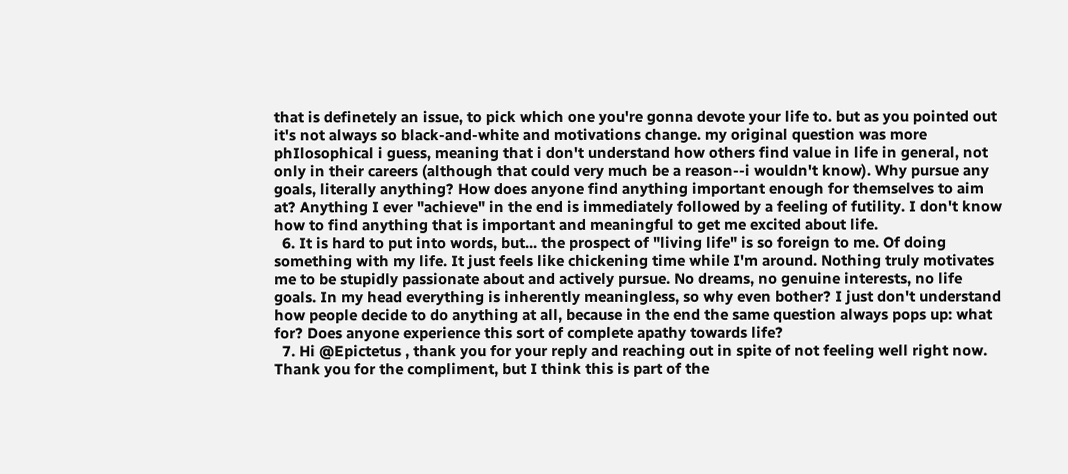that is definetely an issue, to pick which one you're gonna devote your life to. but as you pointed out it's not always so black-and-white and motivations change. my original question was more phIlosophical i guess, meaning that i don't understand how others find value in life in general, not only in their careers (although that could very much be a reason--i wouldn't know). Why pursue any goals, literally anything? How does anyone find anything important enough for themselves to aim at? Anything I ever "achieve" in the end is immediately followed by a feeling of futility. I don't know how to find anything that is important and meaningful to get me excited about life.
  6. It is hard to put into words, but... the prospect of "living life" is so foreign to me. Of doing something with my life. It just feels like chickening time while I'm around. Nothing truly motivates me to be stupidly passionate about and actively pursue. No dreams, no genuine interests, no life goals. In my head everything is inherently meaningless, so why even bother? I just don't understand how people decide to do anything at all, because in the end the same question always pops up: what for? Does anyone experience this sort of complete apathy towards life?
  7. Hi @Epictetus , thank you for your reply and reaching out in spite of not feeling well right now. Thank you for the compliment, but I think this is part of the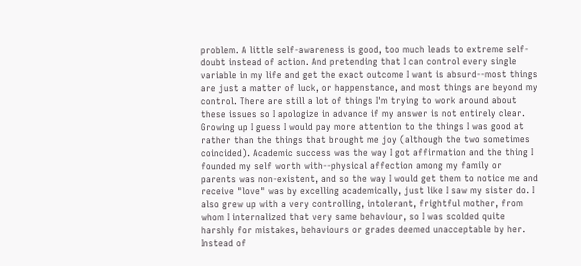problem. A little self-awareness is good, too much leads to extreme self-doubt instead of action. And pretending that I can control every single variable in my life and get the exact outcome I want is absurd--most things are just a matter of luck, or happenstance, and most things are beyond my control. There are still a lot of things I'm trying to work around about these issues so I apologize in advance if my answer is not entirely clear. Growing up I guess I would pay more attention to the things I was good at rather than the things that brought me joy (although the two sometimes coincided). Academic success was the way I got affirmation and the thing I founded my self worth with--physical affection among my family or parents was non-existent, and so the way I would get them to notice me and receive "love" was by excelling academically, just like I saw my sister do. I also grew up with a very controlling, intolerant, frightful mother, from whom I internalized that very same behaviour, so I was scolded quite harshly for mistakes, behaviours or grades deemed unacceptable by her. Instead of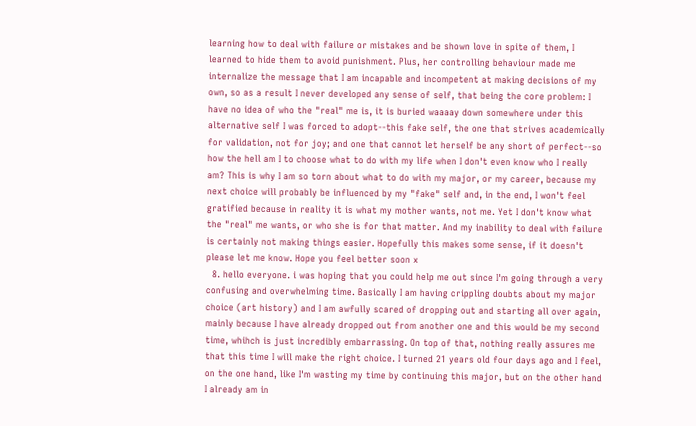learning how to deal with failure or mistakes and be shown love in spite of them, I learned to hide them to avoid punishment. Plus, her controlling behaviour made me internalize the message that I am incapable and incompetent at making decisions of my own, so as a result I never developed any sense of self, that being the core problem: I have no idea of who the "real" me is, it is buried waaaay down somewhere under this alternative self I was forced to adopt--this fake self, the one that strives academically for validation, not for joy; and one that cannot let herself be any short of perfect--so how the hell am I to choose what to do with my life when I don't even know who I really am? This is why I am so torn about what to do with my major, or my career, because my next choice will probably be influenced by my "fake" self and, in the end, I won't feel gratified because in reality it is what my mother wants, not me. Yet I don't know what the "real" me wants, or who she is for that matter. And my inability to deal with failure is certainly not making things easier. Hopefully this makes some sense, if it doesn't please let me know. Hope you feel better soon x
  8. hello everyone. i was hoping that you could help me out since I'm going through a very confusing and overwhelming time. Basically I am having crippling doubts about my major choice (art history) and I am awfully scared of dropping out and starting all over again, mainly because I have already dropped out from another one and this would be my second time, whihch is just incredibly embarrassing. On top of that, nothing really assures me that this time I will make the right choice. I turned 21 years old four days ago and I feel, on the one hand, like I'm wasting my time by continuing this major, but on the other hand I already am in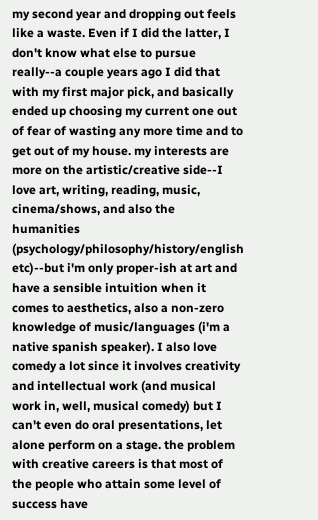my second year and dropping out feels like a waste. Even if I did the latter, I don't know what else to pursue really--a couple years ago I did that with my first major pick, and basically ended up choosing my current one out of fear of wasting any more time and to get out of my house. my interests are more on the artistic/creative side--I love art, writing, reading, music, cinema/shows, and also the humanities (psychology/philosophy/history/english etc)--but i'm only proper-ish at art and have a sensible intuition when it comes to aesthetics, also a non-zero knowledge of music/languages (i'm a native spanish speaker). I also love comedy a lot since it involves creativity and intellectual work (and musical work in, well, musical comedy) but I can't even do oral presentations, let alone perform on a stage. the problem with creative careers is that most of the people who attain some level of success have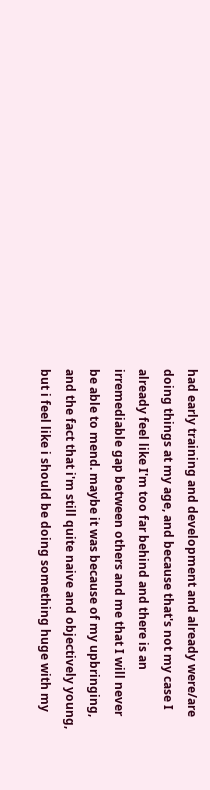had early training and development and already were/are doing things at my age, and because that's not my case I already feel like I'm too far behind and there is an irremediable gap between others and me that I will never be able to mend. maybe it was because of my upbringing, and the fact that i'm still quite naive and objectively young, but i feel like i should be doing something huge with my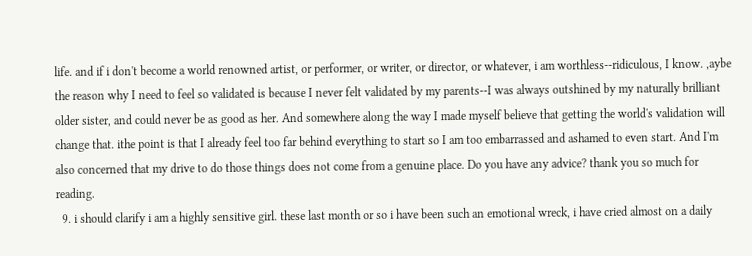life. and if i don't become a world renowned artist, or performer, or writer, or director, or whatever, i am worthless--ridiculous, I know. ,aybe the reason why I need to feel so validated is because I never felt validated by my parents--I was always outshined by my naturally brilliant older sister, and could never be as good as her. And somewhere along the way I made myself believe that getting the world's validation will change that. ithe point is that I already feel too far behind everything to start so I am too embarrassed and ashamed to even start. And I'm also concerned that my drive to do those things does not come from a genuine place. Do you have any advice? thank you so much for reading.
  9. i should clarify i am a highly sensitive girl. these last month or so i have been such an emotional wreck, i have cried almost on a daily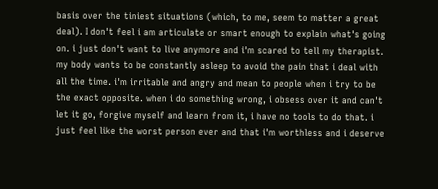basis over the tiniest situations (which, to me, seem to matter a great deal). I don't feel i am articulate or smart enough to explain what's going on. i just don't want to live anymore and i'm scared to tell my therapist. my body wants to be constantly asleep to avoid the pain that i deal with all the time. i'm irritable and angry and mean to people when i try to be the exact opposite. when i do something wrong, i obsess over it and can't let it go, forgive myself and learn from it, i have no tools to do that. i just feel like the worst person ever and that i'm worthless and i deserve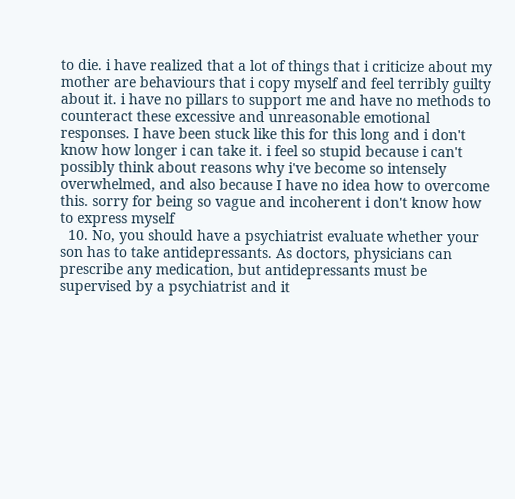to die. i have realized that a lot of things that i criticize about my mother are behaviours that i copy myself and feel terribly guilty about it. i have no pillars to support me and have no methods to counteract these excessive and unreasonable emotional responses. I have been stuck like this for this long and i don't know how longer i can take it. i feel so stupid because i can't possibly think about reasons why i've become so intensely overwhelmed, and also because I have no idea how to overcome this. sorry for being so vague and incoherent i don't know how to express myself
  10. No, you should have a psychiatrist evaluate whether your son has to take antidepressants. As doctors, physicians can prescribe any medication, but antidepressants must be supervised by a psychiatrist and it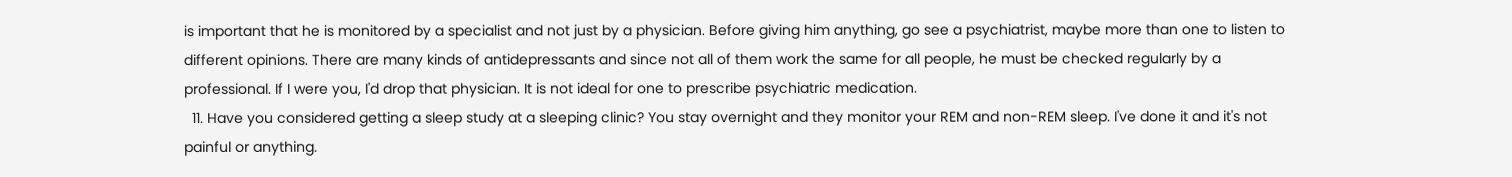is important that he is monitored by a specialist and not just by a physician. Before giving him anything, go see a psychiatrist, maybe more than one to listen to different opinions. There are many kinds of antidepressants and since not all of them work the same for all people, he must be checked regularly by a professional. If I were you, I'd drop that physician. It is not ideal for one to prescribe psychiatric medication.
  11. Have you considered getting a sleep study at a sleeping clinic? You stay overnight and they monitor your REM and non-REM sleep. I've done it and it's not painful or anything.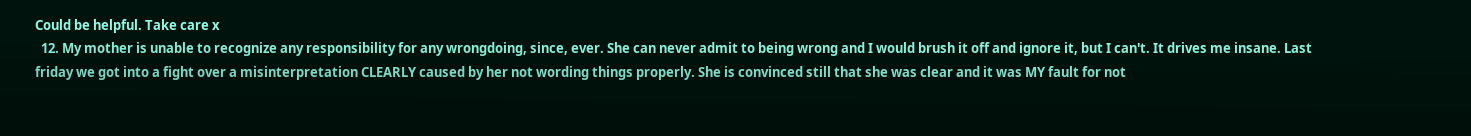Could be helpful. Take care x
  12. My mother is unable to recognize any responsibility for any wrongdoing, since, ever. She can never admit to being wrong and I would brush it off and ignore it, but I can't. It drives me insane. Last friday we got into a fight over a misinterpretation CLEARLY caused by her not wording things properly. She is convinced still that she was clear and it was MY fault for not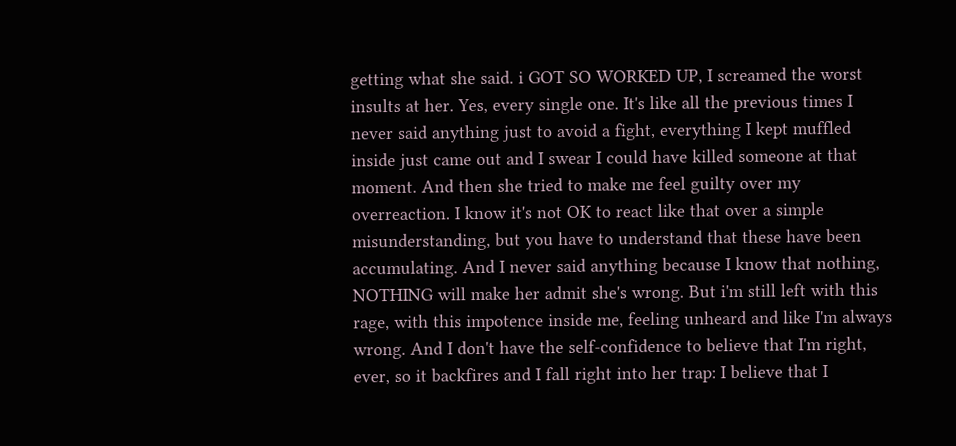getting what she said. i GOT SO WORKED UP, I screamed the worst insults at her. Yes, every single one. It's like all the previous times I never said anything just to avoid a fight, everything I kept muffled inside just came out and I swear I could have killed someone at that moment. And then she tried to make me feel guilty over my overreaction. I know it's not OK to react like that over a simple misunderstanding, but you have to understand that these have been accumulating. And I never said anything because I know that nothing, NOTHING will make her admit she's wrong. But i'm still left with this rage, with this impotence inside me, feeling unheard and like I'm always wrong. And I don't have the self-confidence to believe that I'm right, ever, so it backfires and I fall right into her trap: I believe that I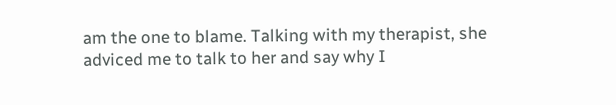am the one to blame. Talking with my therapist, she adviced me to talk to her and say why I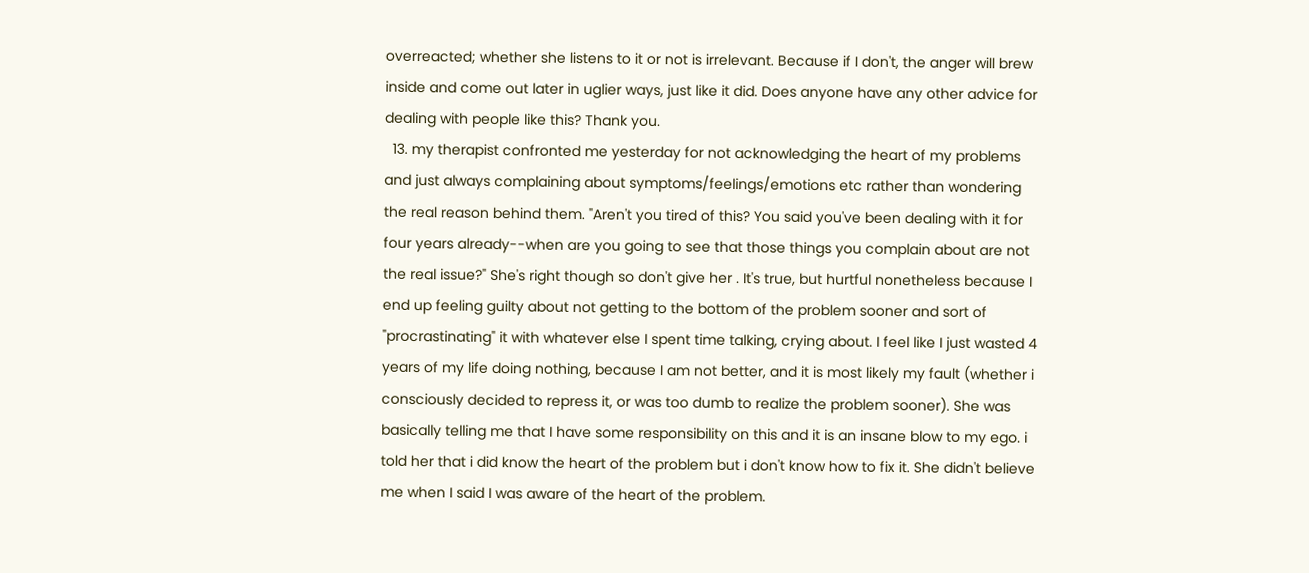overreacted; whether she listens to it or not is irrelevant. Because if I don't, the anger will brew inside and come out later in uglier ways, just like it did. Does anyone have any other advice for dealing with people like this? Thank you.
  13. my therapist confronted me yesterday for not acknowledging the heart of my problems and just always complaining about symptoms/feelings/emotions etc rather than wondering the real reason behind them. "Aren't you tired of this? You said you've been dealing with it for four years already--when are you going to see that those things you complain about are not the real issue?" She's right though so don't give her . It's true, but hurtful nonetheless because I end up feeling guilty about not getting to the bottom of the problem sooner and sort of "procrastinating" it with whatever else I spent time talking, crying about. I feel like I just wasted 4 years of my life doing nothing, because I am not better, and it is most likely my fault (whether i consciously decided to repress it, or was too dumb to realize the problem sooner). She was basically telling me that I have some responsibility on this and it is an insane blow to my ego. i told her that i did know the heart of the problem but i don't know how to fix it. She didn't believe me when I said I was aware of the heart of the problem.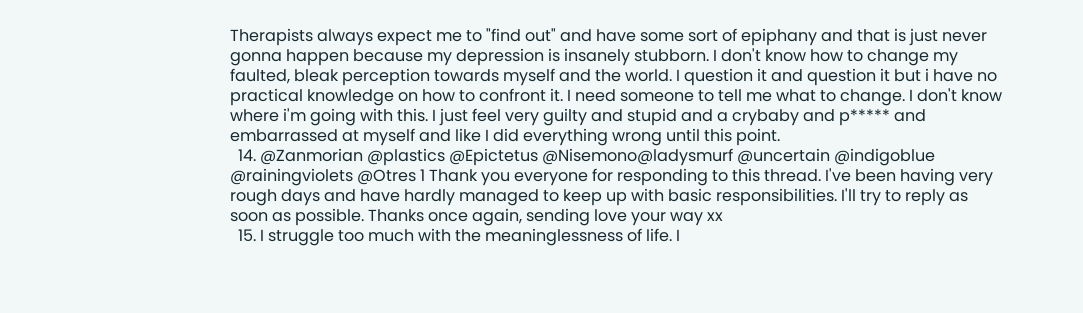Therapists always expect me to "find out" and have some sort of epiphany and that is just never gonna happen because my depression is insanely stubborn. I don't know how to change my faulted, bleak perception towards myself and the world. I question it and question it but i have no practical knowledge on how to confront it. I need someone to tell me what to change. I don't know where i'm going with this. I just feel very guilty and stupid and a crybaby and p***** and embarrassed at myself and like I did everything wrong until this point.
  14. @Zanmorian @plastics @Epictetus @Nisemono@ladysmurf @uncertain @indigoblue @rainingviolets @Otres 1 Thank you everyone for responding to this thread. I've been having very rough days and have hardly managed to keep up with basic responsibilities. I'll try to reply as soon as possible. Thanks once again, sending love your way xx
  15. I struggle too much with the meaninglessness of life. I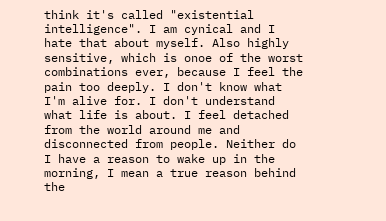think it's called "existential intelligence". I am cynical and I hate that about myself. Also highly sensitive, which is onoe of the worst combinations ever, because I feel the pain too deeply. I don't know what I'm alive for. I don't understand what life is about. I feel detached from the world around me and disconnected from people. Neither do I have a reason to wake up in the morning, I mean a true reason behind the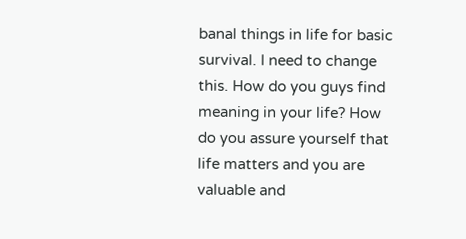banal things in life for basic survival. I need to change this. How do you guys find meaning in your life? How do you assure yourself that life matters and you are valuable and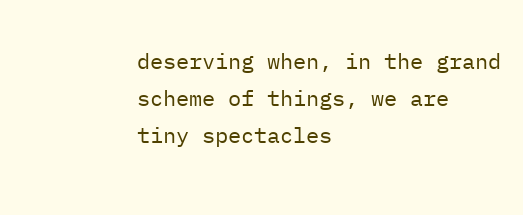deserving when, in the grand scheme of things, we are tiny spectacles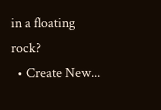in a floating rock?
  • Create New...